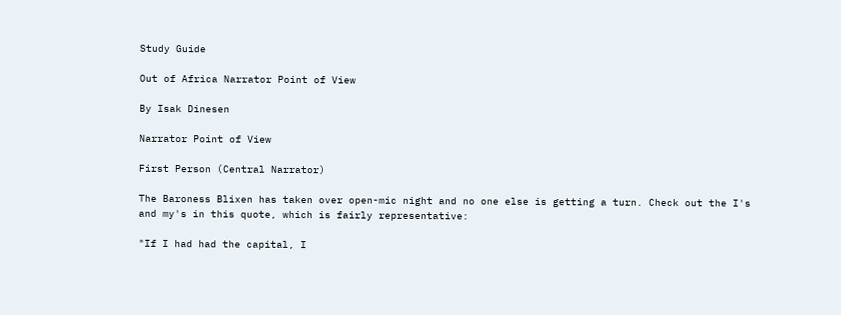Study Guide

Out of Africa Narrator Point of View

By Isak Dinesen

Narrator Point of View

First Person (Central Narrator)

The Baroness Blixen has taken over open-mic night and no one else is getting a turn. Check out the I's and my's in this quote, which is fairly representative:

"If I had had the capital, I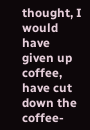thought, I would have given up coffee, have cut down the coffee-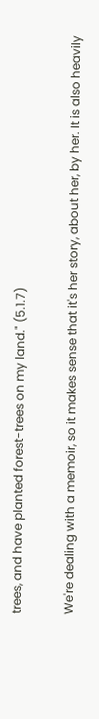trees, and have planted forest-trees on my land." (5.1.7)

We're dealing with a memoir, so it makes sense that it's her story, about her, by her. It is also heavily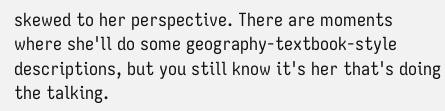skewed to her perspective. There are moments where she'll do some geography-textbook-style descriptions, but you still know it's her that's doing the talking.